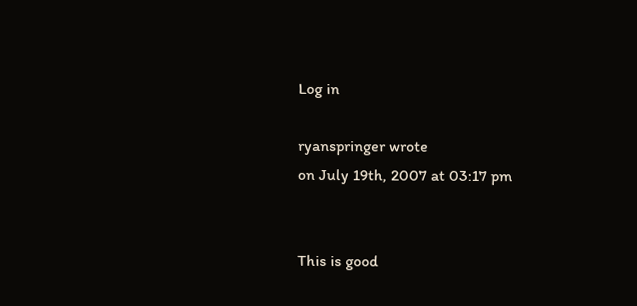Log in

ryanspringer wrote
on July 19th, 2007 at 03:17 pm


This is good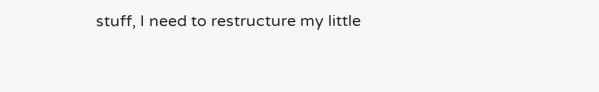stuff, I need to restructure my little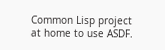Common Lisp project at home to use ASDF.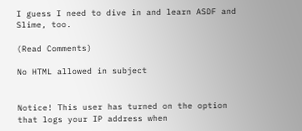I guess I need to dive in and learn ASDF and Slime, too.

(Read Comments)

No HTML allowed in subject


Notice! This user has turned on the option that logs your IP address when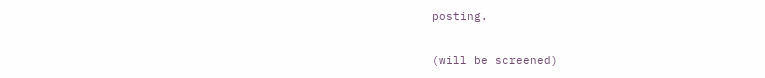posting.

(will be screened)